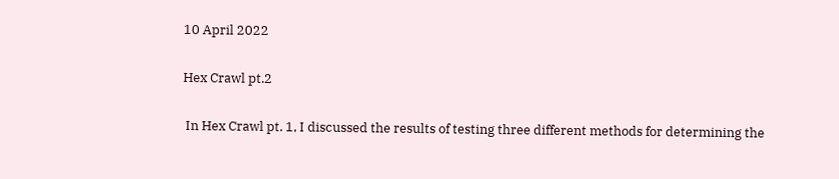10 April 2022

Hex Crawl pt.2

 In Hex Crawl pt. 1, I discussed the results of testing three different methods for determining the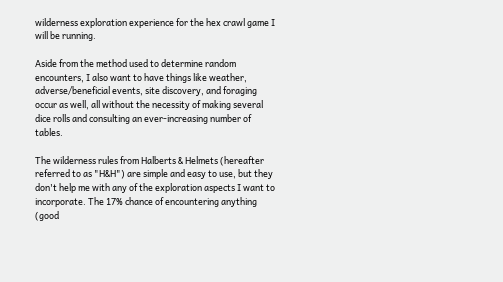wilderness exploration experience for the hex crawl game I will be running.

Aside from the method used to determine random encounters, I also want to have things like weather, adverse/beneficial events, site discovery, and foraging occur as well, all without the necessity of making several dice rolls and consulting an ever-increasing number of tables.

The wilderness rules from Halberts & Helmets (hereafter referred to as "H&H") are simple and easy to use, but they don't help me with any of the exploration aspects I want to incorporate. The 17% chance of encountering anything (good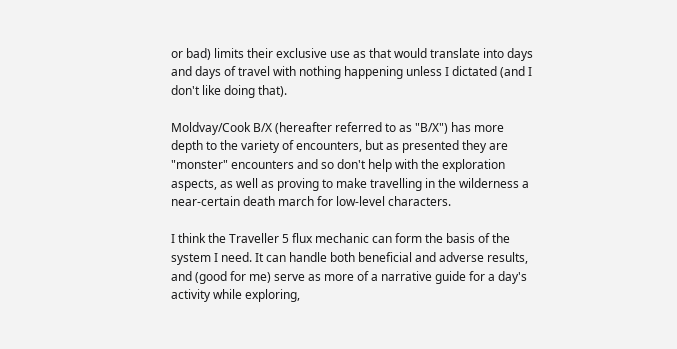or bad) limits their exclusive use as that would translate into days and days of travel with nothing happening unless I dictated (and I don't like doing that).

Moldvay/Cook B/X (hereafter referred to as "B/X") has more depth to the variety of encounters, but as presented they are "monster" encounters and so don't help with the exploration aspects, as well as proving to make travelling in the wilderness a near-certain death march for low-level characters.

I think the Traveller 5 flux mechanic can form the basis of the system I need. It can handle both beneficial and adverse results, and (good for me) serve as more of a narrative guide for a day's activity while exploring,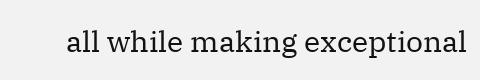all while making exceptional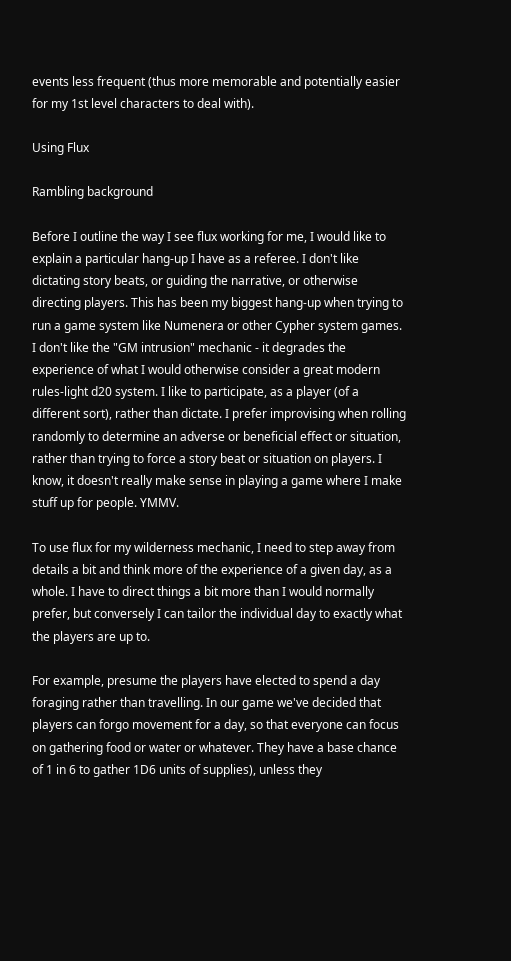events less frequent (thus more memorable and potentially easier for my 1st level characters to deal with).

Using Flux

Rambling background

Before I outline the way I see flux working for me, I would like to explain a particular hang-up I have as a referee. I don't like dictating story beats, or guiding the narrative, or otherwise directing players. This has been my biggest hang-up when trying to run a game system like Numenera or other Cypher system games. I don't like the "GM intrusion" mechanic - it degrades the experience of what I would otherwise consider a great modern rules-light d20 system. I like to participate, as a player (of a different sort), rather than dictate. I prefer improvising when rolling randomly to determine an adverse or beneficial effect or situation, rather than trying to force a story beat or situation on players. I know, it doesn't really make sense in playing a game where I make stuff up for people. YMMV.

To use flux for my wilderness mechanic, I need to step away from details a bit and think more of the experience of a given day, as a whole. I have to direct things a bit more than I would normally prefer, but conversely I can tailor the individual day to exactly what the players are up to.

For example, presume the players have elected to spend a day foraging rather than travelling. In our game we've decided that players can forgo movement for a day, so that everyone can focus on gathering food or water or whatever. They have a base chance of 1 in 6 to gather 1D6 units of supplies), unless they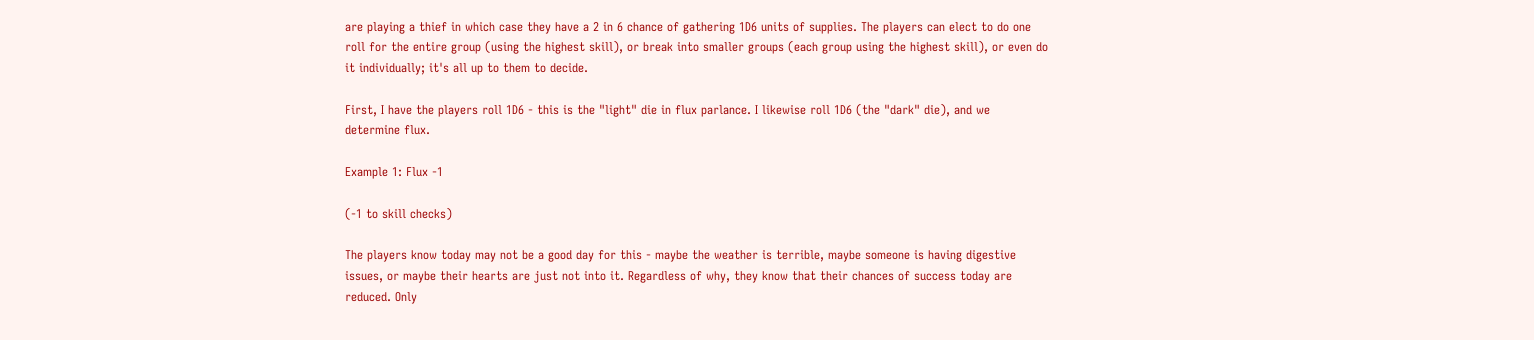are playing a thief in which case they have a 2 in 6 chance of gathering 1D6 units of supplies. The players can elect to do one roll for the entire group (using the highest skill), or break into smaller groups (each group using the highest skill), or even do it individually; it's all up to them to decide.

First, I have the players roll 1D6 - this is the "light" die in flux parlance. I likewise roll 1D6 (the "dark" die), and we determine flux.

Example 1: Flux -1

(-1 to skill checks)

The players know today may not be a good day for this - maybe the weather is terrible, maybe someone is having digestive issues, or maybe their hearts are just not into it. Regardless of why, they know that their chances of success today are reduced. Only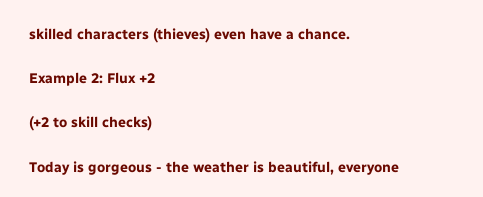skilled characters (thieves) even have a chance.

Example 2: Flux +2

(+2 to skill checks)

Today is gorgeous - the weather is beautiful, everyone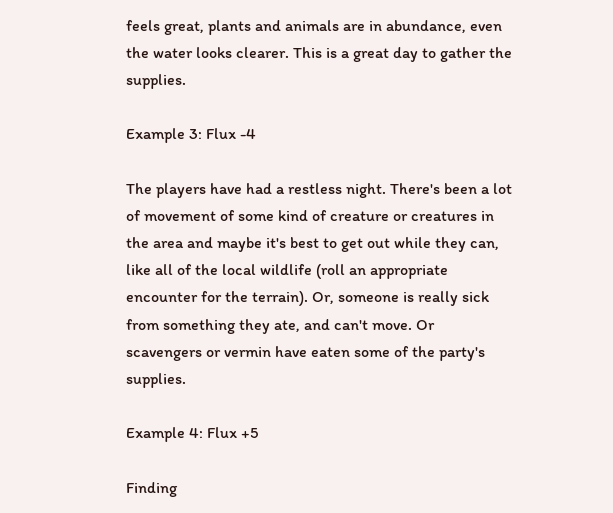feels great, plants and animals are in abundance, even the water looks clearer. This is a great day to gather the supplies.

Example 3: Flux -4

The players have had a restless night. There's been a lot of movement of some kind of creature or creatures in the area and maybe it's best to get out while they can, like all of the local wildlife (roll an appropriate encounter for the terrain). Or, someone is really sick from something they ate, and can't move. Or scavengers or vermin have eaten some of the party's supplies.

Example 4: Flux +5

Finding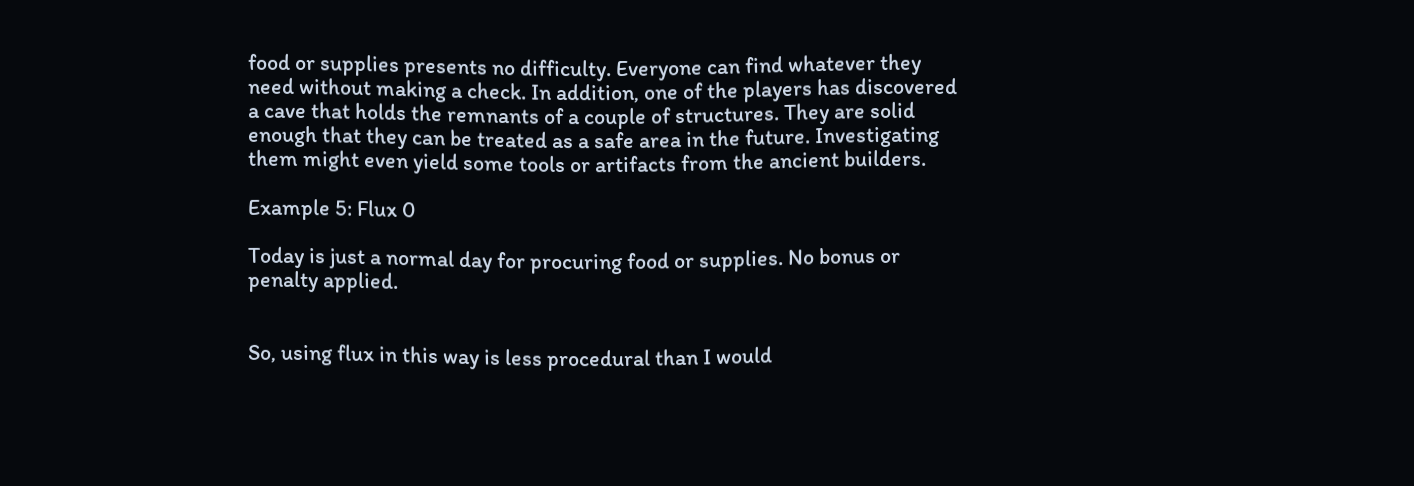food or supplies presents no difficulty. Everyone can find whatever they need without making a check. In addition, one of the players has discovered a cave that holds the remnants of a couple of structures. They are solid enough that they can be treated as a safe area in the future. Investigating them might even yield some tools or artifacts from the ancient builders.

Example 5: Flux 0

Today is just a normal day for procuring food or supplies. No bonus or penalty applied.


So, using flux in this way is less procedural than I would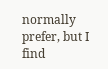normally prefer, but I find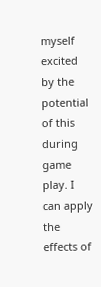myself excited by the potential of this during game play. I can apply the effects of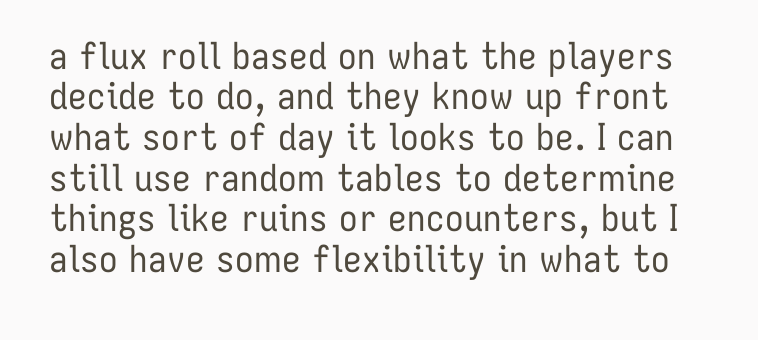a flux roll based on what the players decide to do, and they know up front what sort of day it looks to be. I can still use random tables to determine things like ruins or encounters, but I also have some flexibility in what to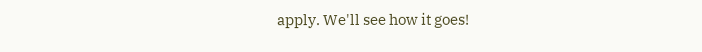apply. We'll see how it goes!